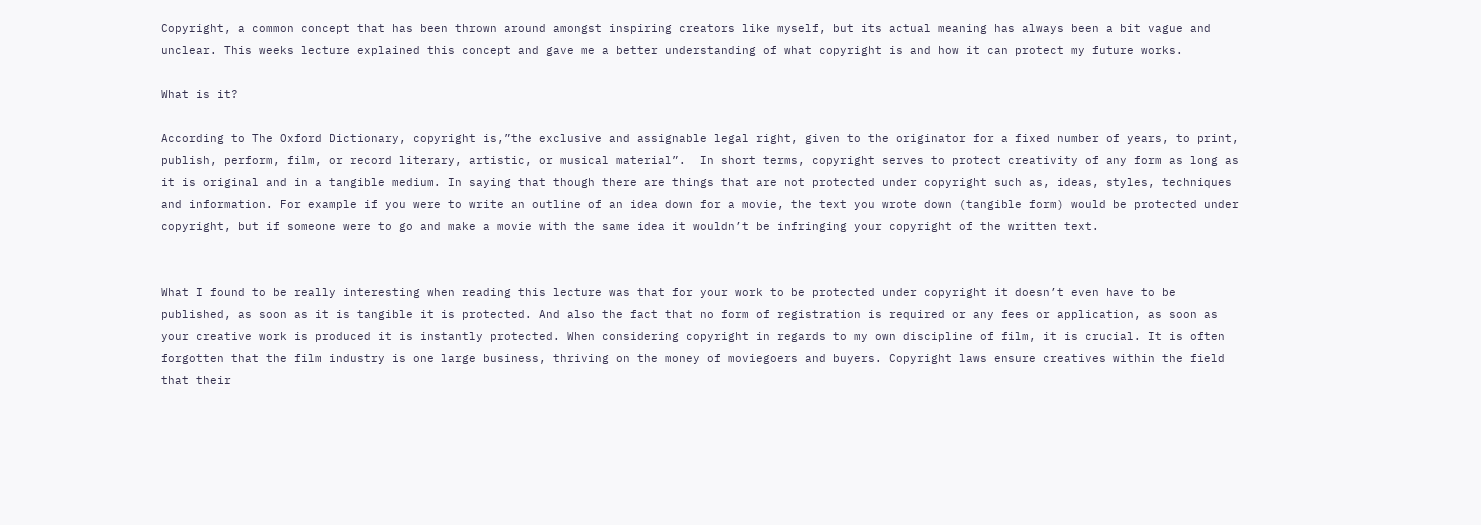Copyright, a common concept that has been thrown around amongst inspiring creators like myself, but its actual meaning has always been a bit vague and unclear. This weeks lecture explained this concept and gave me a better understanding of what copyright is and how it can protect my future works.

What is it?

According to The Oxford Dictionary, copyright is,”the exclusive and assignable legal right, given to the originator for a fixed number of years, to print, publish, perform, film, or record literary, artistic, or musical material”.  In short terms, copyright serves to protect creativity of any form as long as it is original and in a tangible medium. In saying that though there are things that are not protected under copyright such as, ideas, styles, techniques and information. For example if you were to write an outline of an idea down for a movie, the text you wrote down (tangible form) would be protected under copyright, but if someone were to go and make a movie with the same idea it wouldn’t be infringing your copyright of the written text.


What I found to be really interesting when reading this lecture was that for your work to be protected under copyright it doesn’t even have to be published, as soon as it is tangible it is protected. And also the fact that no form of registration is required or any fees or application, as soon as your creative work is produced it is instantly protected. When considering copyright in regards to my own discipline of film, it is crucial. It is often forgotten that the film industry is one large business, thriving on the money of moviegoers and buyers. Copyright laws ensure creatives within the field that their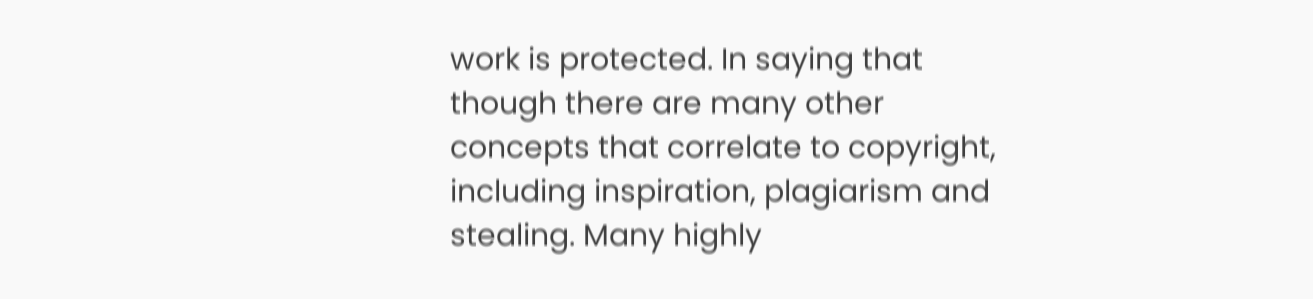work is protected. In saying that though there are many other concepts that correlate to copyright, including inspiration, plagiarism and stealing. Many highly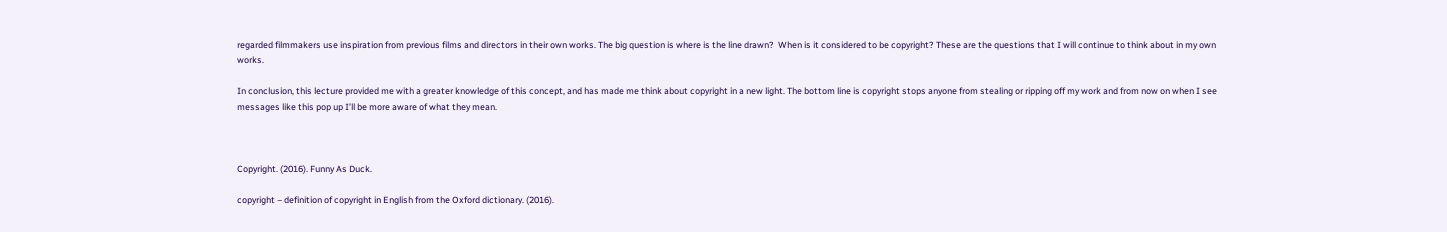regarded filmmakers use inspiration from previous films and directors in their own works. The big question is where is the line drawn?  When is it considered to be copyright? These are the questions that I will continue to think about in my own works.

In conclusion, this lecture provided me with a greater knowledge of this concept, and has made me think about copyright in a new light. The bottom line is copyright stops anyone from stealing or ripping off my work and from now on when I see messages like this pop up I’ll be more aware of what they mean.



Copyright. (2016). Funny As Duck.

copyright – definition of copyright in English from the Oxford dictionary. (2016).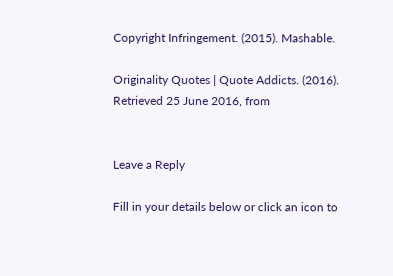Copyright Infringement. (2015). Mashable.

Originality Quotes | Quote Addicts. (2016). Retrieved 25 June 2016, from


Leave a Reply

Fill in your details below or click an icon to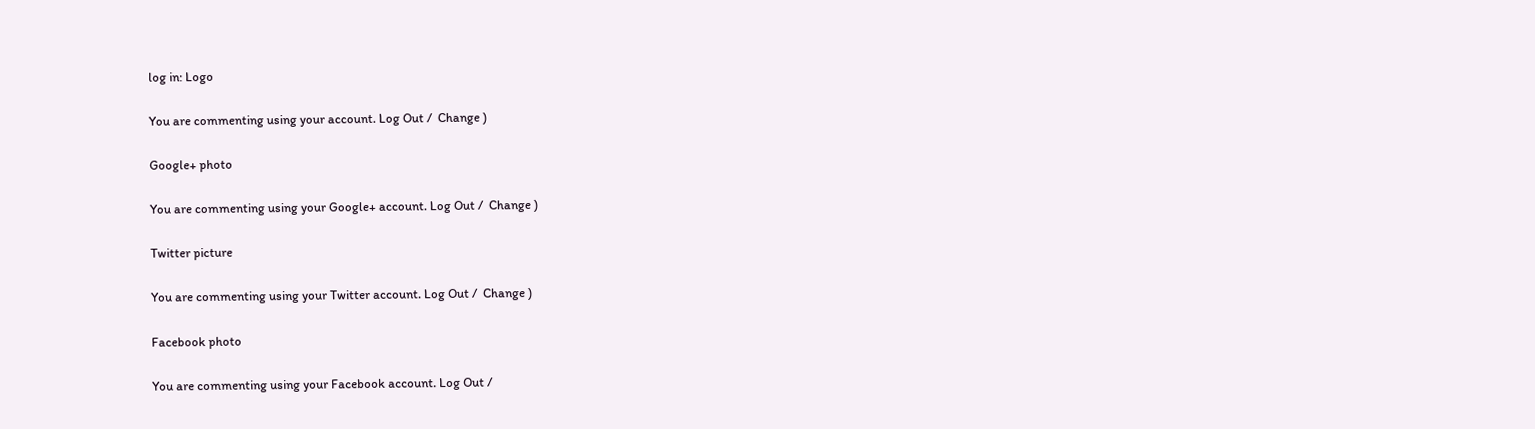log in: Logo

You are commenting using your account. Log Out /  Change )

Google+ photo

You are commenting using your Google+ account. Log Out /  Change )

Twitter picture

You are commenting using your Twitter account. Log Out /  Change )

Facebook photo

You are commenting using your Facebook account. Log Out /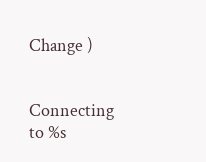Change )


Connecting to %s